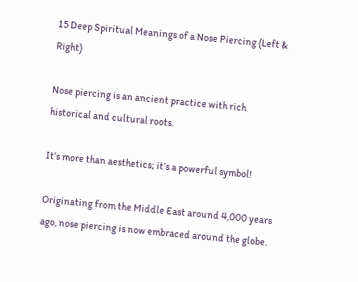15 Deep Spiritual Meanings of a Nose Piercing (Left & Right)

Nose piercing is an ancient practice with rich historical and cultural roots.

It’s more than aesthetics; it’s a powerful symbol!

Originating from the Middle East around 4,000 years ago, nose piercing is now embraced around the globe.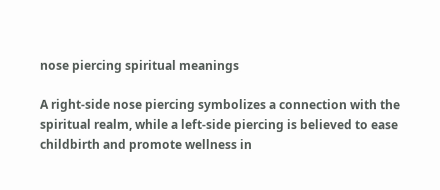nose piercing spiritual meanings

A right-side nose piercing symbolizes a connection with the spiritual realm, while a left-side piercing is believed to ease childbirth and promote wellness in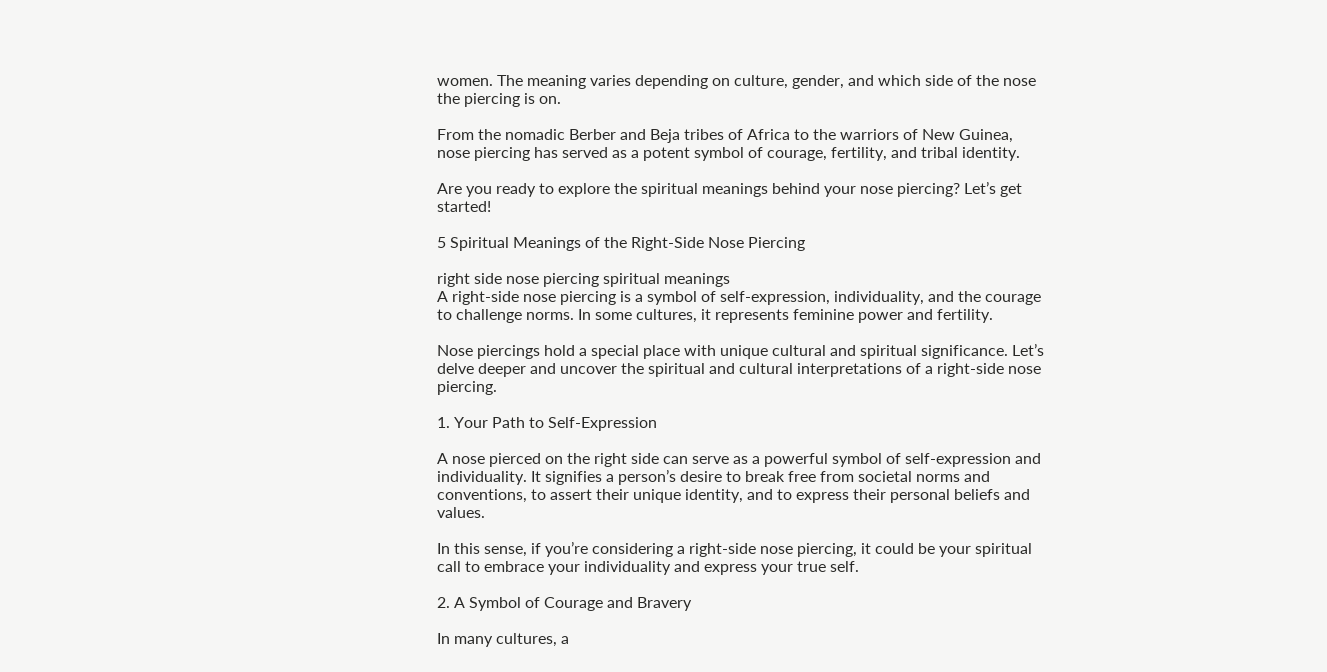women. The meaning varies depending on culture, gender, and which side of the nose the piercing is on.

From the nomadic Berber and Beja tribes of Africa to the warriors of New Guinea, nose piercing has served as a potent symbol of courage, fertility, and tribal identity.

Are you ready to explore the spiritual meanings behind your nose piercing? Let’s get started!

5 Spiritual Meanings of the Right-Side Nose Piercing

right side nose piercing spiritual meanings
A right-side nose piercing is a symbol of self-expression, individuality, and the courage to challenge norms. In some cultures, it represents feminine power and fertility.

Nose piercings hold a special place with unique cultural and spiritual significance. Let’s delve deeper and uncover the spiritual and cultural interpretations of a right-side nose piercing.

1. Your Path to Self-Expression

A nose pierced on the right side can serve as a powerful symbol of self-expression and individuality. It signifies a person’s desire to break free from societal norms and conventions, to assert their unique identity, and to express their personal beliefs and values.

In this sense, if you’re considering a right-side nose piercing, it could be your spiritual call to embrace your individuality and express your true self.

2. A Symbol of Courage and Bravery

In many cultures, a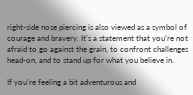right-side nose piercing is also viewed as a symbol of courage and bravery. It’s a statement that you’re not afraid to go against the grain, to confront challenges head-on, and to stand up for what you believe in.

If you’re feeling a bit adventurous and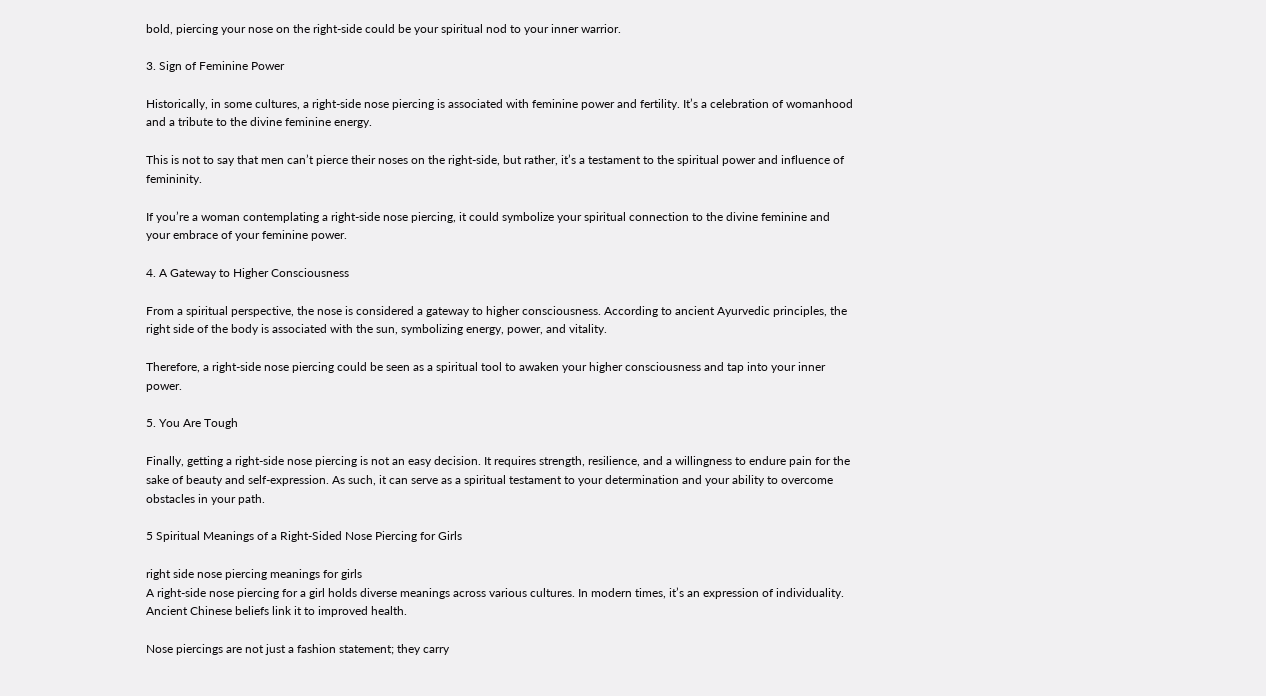bold, piercing your nose on the right-side could be your spiritual nod to your inner warrior.

3. Sign of Feminine Power

Historically, in some cultures, a right-side nose piercing is associated with feminine power and fertility. It’s a celebration of womanhood and a tribute to the divine feminine energy.

This is not to say that men can’t pierce their noses on the right-side, but rather, it’s a testament to the spiritual power and influence of femininity.

If you’re a woman contemplating a right-side nose piercing, it could symbolize your spiritual connection to the divine feminine and your embrace of your feminine power.

4. A Gateway to Higher Consciousness

From a spiritual perspective, the nose is considered a gateway to higher consciousness. According to ancient Ayurvedic principles, the right side of the body is associated with the sun, symbolizing energy, power, and vitality.

Therefore, a right-side nose piercing could be seen as a spiritual tool to awaken your higher consciousness and tap into your inner power.

5. You Are Tough

Finally, getting a right-side nose piercing is not an easy decision. It requires strength, resilience, and a willingness to endure pain for the sake of beauty and self-expression. As such, it can serve as a spiritual testament to your determination and your ability to overcome obstacles in your path.

5 Spiritual Meanings of a Right-Sided Nose Piercing for Girls

right side nose piercing meanings for girls
A right-side nose piercing for a girl holds diverse meanings across various cultures. In modern times, it’s an expression of individuality. Ancient Chinese beliefs link it to improved health.

Nose piercings are not just a fashion statement; they carry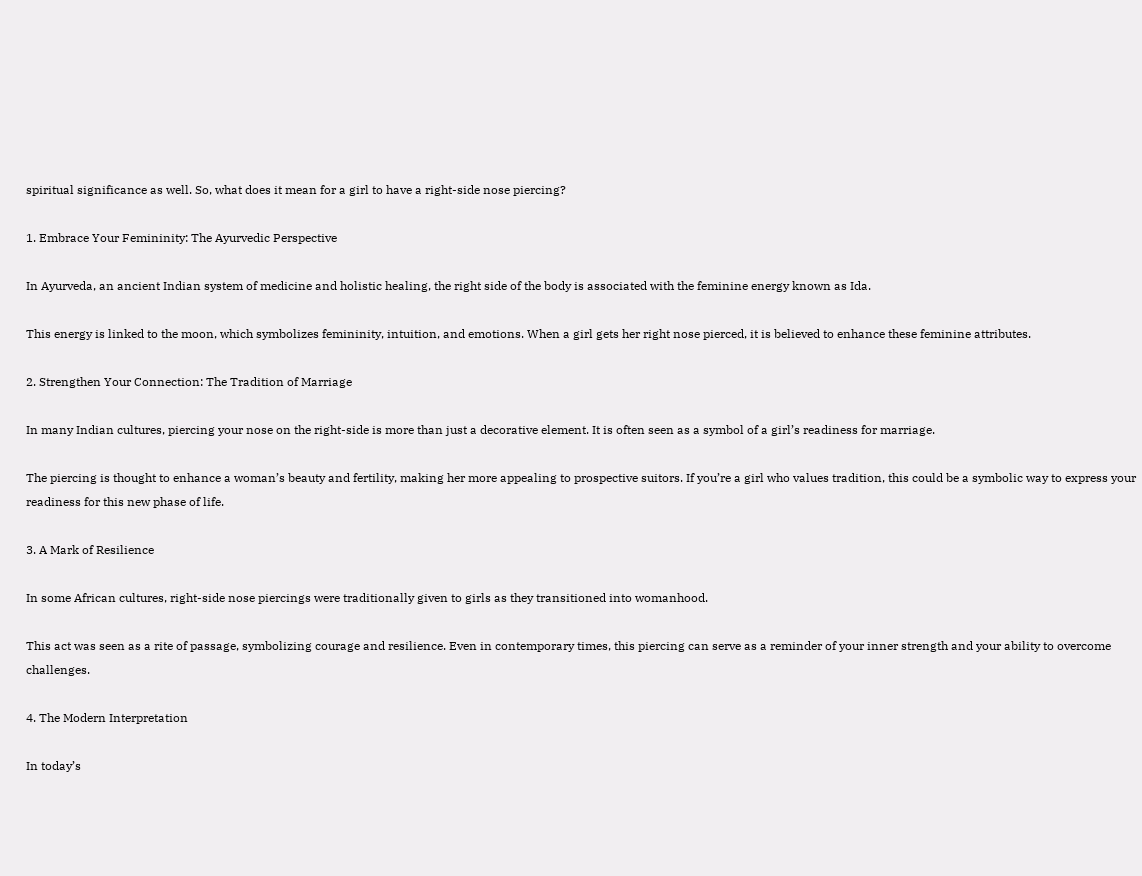spiritual significance as well. So, what does it mean for a girl to have a right-side nose piercing?

1. Embrace Your Femininity: The Ayurvedic Perspective

In Ayurveda, an ancient Indian system of medicine and holistic healing, the right side of the body is associated with the feminine energy known as Ida.

This energy is linked to the moon, which symbolizes femininity, intuition, and emotions. When a girl gets her right nose pierced, it is believed to enhance these feminine attributes.

2. Strengthen Your Connection: The Tradition of Marriage

In many Indian cultures, piercing your nose on the right-side is more than just a decorative element. It is often seen as a symbol of a girl’s readiness for marriage.

The piercing is thought to enhance a woman’s beauty and fertility, making her more appealing to prospective suitors. If you’re a girl who values tradition, this could be a symbolic way to express your readiness for this new phase of life.

3. A Mark of Resilience

In some African cultures, right-side nose piercings were traditionally given to girls as they transitioned into womanhood.

This act was seen as a rite of passage, symbolizing courage and resilience. Even in contemporary times, this piercing can serve as a reminder of your inner strength and your ability to overcome challenges.

4. The Modern Interpretation

In today’s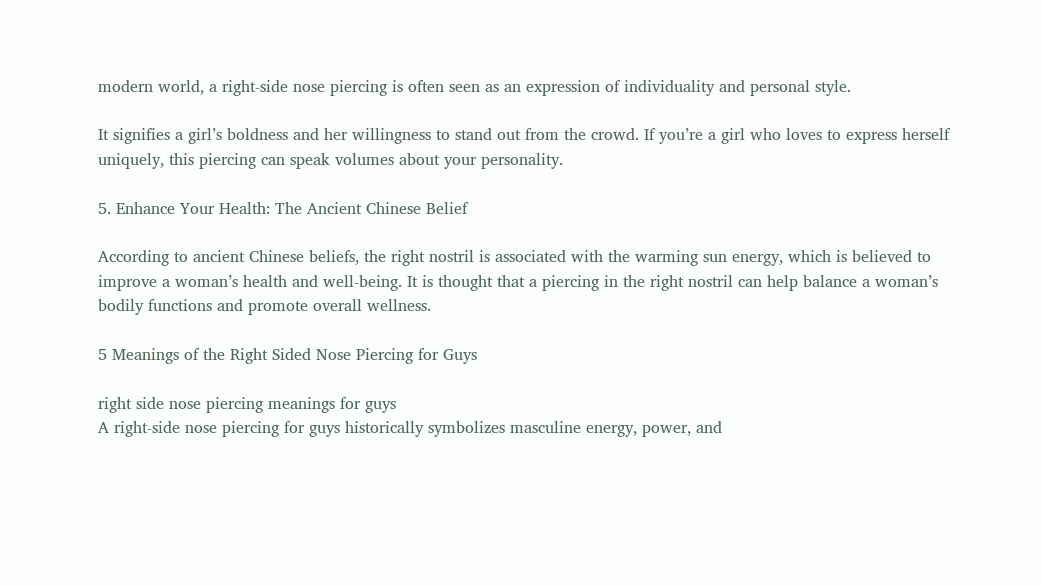modern world, a right-side nose piercing is often seen as an expression of individuality and personal style.

It signifies a girl’s boldness and her willingness to stand out from the crowd. If you’re a girl who loves to express herself uniquely, this piercing can speak volumes about your personality.

5. Enhance Your Health: The Ancient Chinese Belief

According to ancient Chinese beliefs, the right nostril is associated with the warming sun energy, which is believed to improve a woman’s health and well-being. It is thought that a piercing in the right nostril can help balance a woman’s bodily functions and promote overall wellness.

5 Meanings of the Right Sided Nose Piercing for Guys

right side nose piercing meanings for guys
A right-side nose piercing for guys historically symbolizes masculine energy, power, and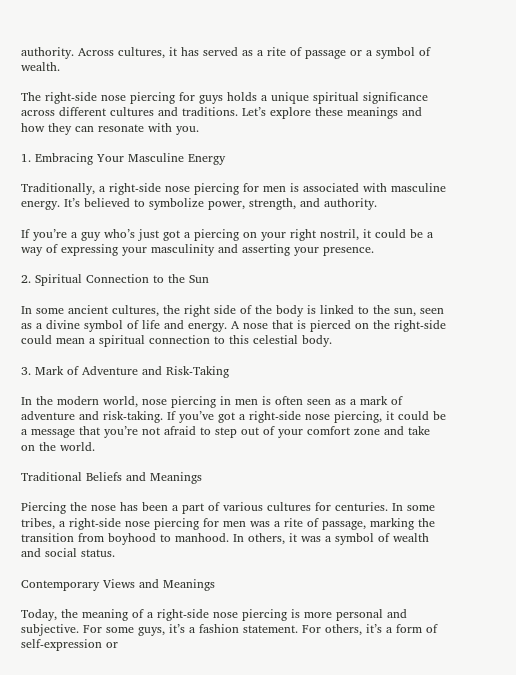authority. Across cultures, it has served as a rite of passage or a symbol of wealth.

The right-side nose piercing for guys holds a unique spiritual significance across different cultures and traditions. Let’s explore these meanings and how they can resonate with you.

1. Embracing Your Masculine Energy

Traditionally, a right-side nose piercing for men is associated with masculine energy. It’s believed to symbolize power, strength, and authority.

If you’re a guy who’s just got a piercing on your right nostril, it could be a way of expressing your masculinity and asserting your presence.

2. Spiritual Connection to the Sun

In some ancient cultures, the right side of the body is linked to the sun, seen as a divine symbol of life and energy. A nose that is pierced on the right-side could mean a spiritual connection to this celestial body.

3. Mark of Adventure and Risk-Taking

In the modern world, nose piercing in men is often seen as a mark of adventure and risk-taking. If you’ve got a right-side nose piercing, it could be a message that you’re not afraid to step out of your comfort zone and take on the world.

Traditional Beliefs and Meanings

Piercing the nose has been a part of various cultures for centuries. In some tribes, a right-side nose piercing for men was a rite of passage, marking the transition from boyhood to manhood. In others, it was a symbol of wealth and social status.

Contemporary Views and Meanings

Today, the meaning of a right-side nose piercing is more personal and subjective. For some guys, it’s a fashion statement. For others, it’s a form of self-expression or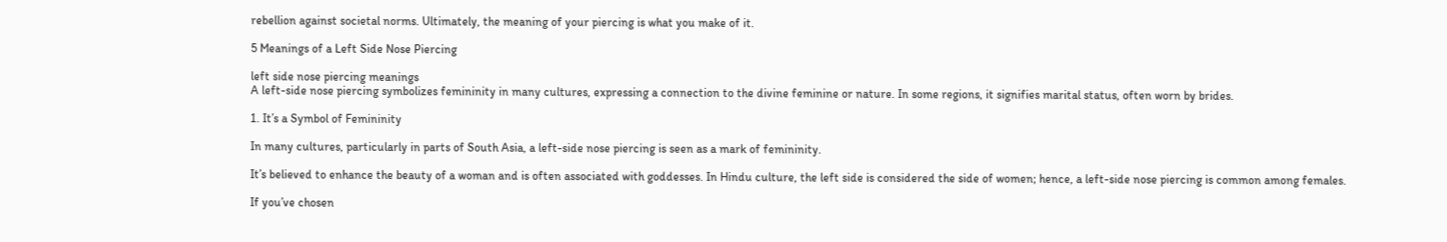rebellion against societal norms. Ultimately, the meaning of your piercing is what you make of it.

5 Meanings of a Left Side Nose Piercing

left side nose piercing meanings
A left-side nose piercing symbolizes femininity in many cultures, expressing a connection to the divine feminine or nature. In some regions, it signifies marital status, often worn by brides.

1. It’s a Symbol of Femininity

In many cultures, particularly in parts of South Asia, a left-side nose piercing is seen as a mark of femininity.

It’s believed to enhance the beauty of a woman and is often associated with goddesses. In Hindu culture, the left side is considered the side of women; hence, a left-side nose piercing is common among females.

If you’ve chosen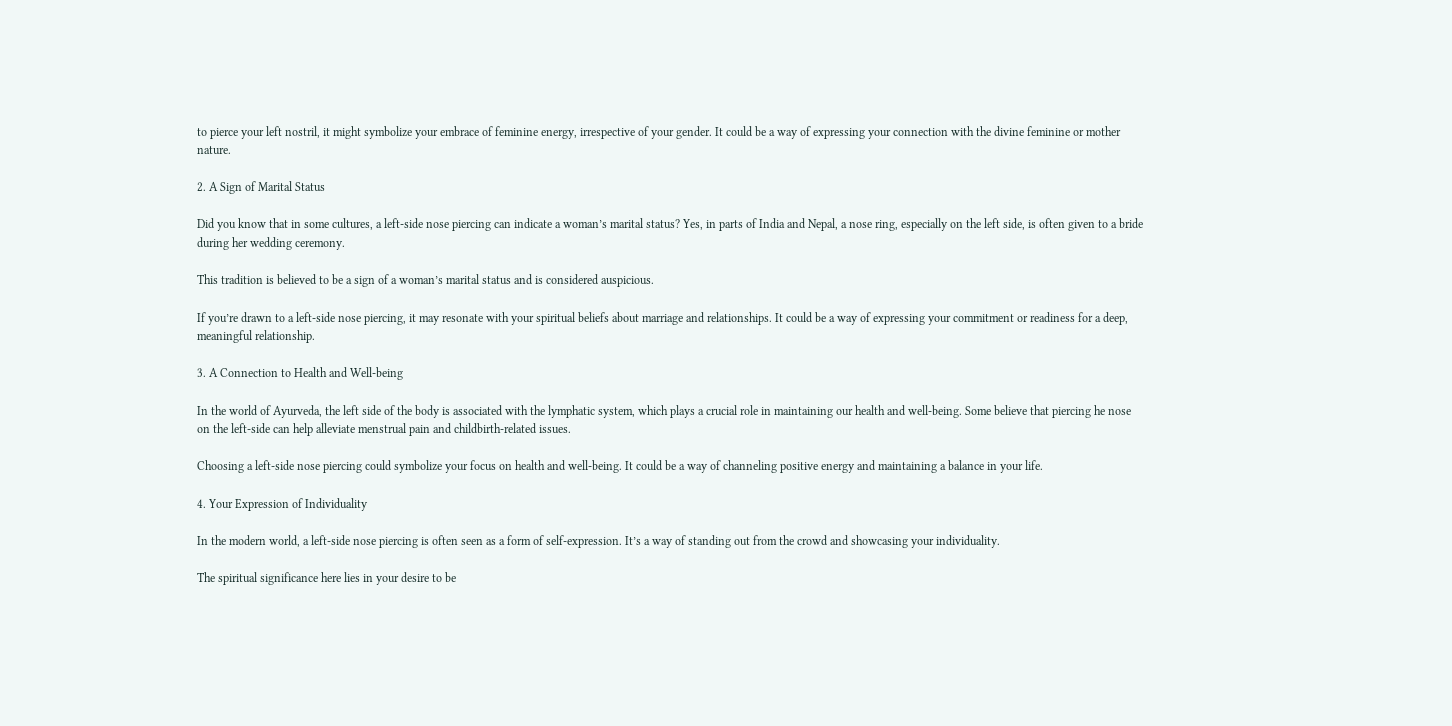to pierce your left nostril, it might symbolize your embrace of feminine energy, irrespective of your gender. It could be a way of expressing your connection with the divine feminine or mother nature.

2. A Sign of Marital Status

Did you know that in some cultures, a left-side nose piercing can indicate a woman’s marital status? Yes, in parts of India and Nepal, a nose ring, especially on the left side, is often given to a bride during her wedding ceremony.

This tradition is believed to be a sign of a woman’s marital status and is considered auspicious.

If you’re drawn to a left-side nose piercing, it may resonate with your spiritual beliefs about marriage and relationships. It could be a way of expressing your commitment or readiness for a deep, meaningful relationship.

3. A Connection to Health and Well-being

In the world of Ayurveda, the left side of the body is associated with the lymphatic system, which plays a crucial role in maintaining our health and well-being. Some believe that piercing he nose on the left-side can help alleviate menstrual pain and childbirth-related issues.

Choosing a left-side nose piercing could symbolize your focus on health and well-being. It could be a way of channeling positive energy and maintaining a balance in your life.

4. Your Expression of Individuality

In the modern world, a left-side nose piercing is often seen as a form of self-expression. It’s a way of standing out from the crowd and showcasing your individuality.

The spiritual significance here lies in your desire to be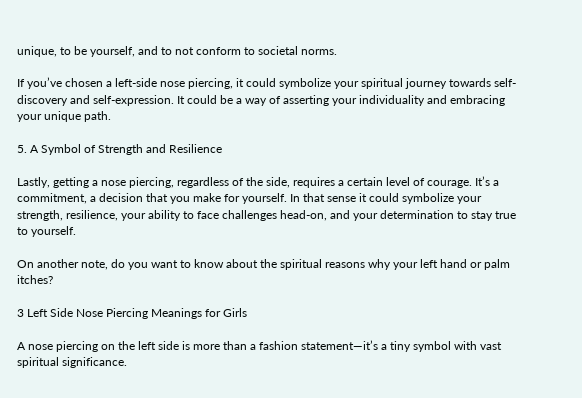unique, to be yourself, and to not conform to societal norms.

If you’ve chosen a left-side nose piercing, it could symbolize your spiritual journey towards self-discovery and self-expression. It could be a way of asserting your individuality and embracing your unique path.

5. A Symbol of Strength and Resilience

Lastly, getting a nose piercing, regardless of the side, requires a certain level of courage. It’s a commitment, a decision that you make for yourself. In that sense it could symbolize your strength, resilience, your ability to face challenges head-on, and your determination to stay true to yourself.

On another note, do you want to know about the spiritual reasons why your left hand or palm itches?

3 Left Side Nose Piercing Meanings for Girls

A nose piercing on the left side is more than a fashion statement—it’s a tiny symbol with vast spiritual significance.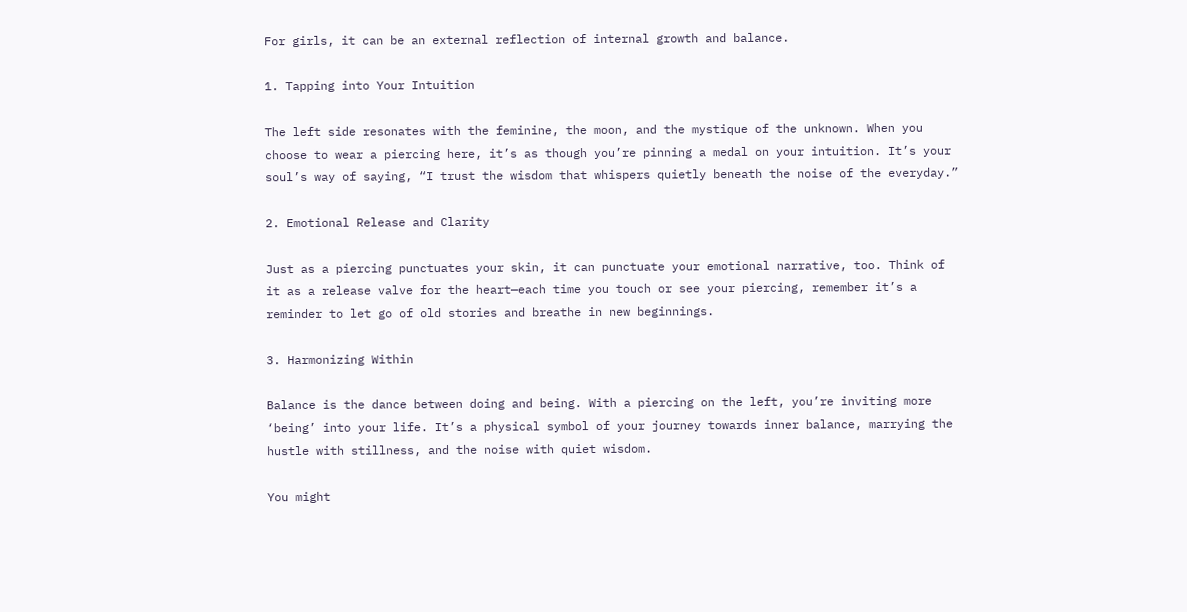For girls, it can be an external reflection of internal growth and balance.

1. Tapping into Your Intuition

The left side resonates with the feminine, the moon, and the mystique of the unknown. When you choose to wear a piercing here, it’s as though you’re pinning a medal on your intuition. It’s your soul’s way of saying, “I trust the wisdom that whispers quietly beneath the noise of the everyday.”

2. Emotional Release and Clarity

Just as a piercing punctuates your skin, it can punctuate your emotional narrative, too. Think of it as a release valve for the heart—each time you touch or see your piercing, remember it’s a reminder to let go of old stories and breathe in new beginnings.

3. Harmonizing Within

Balance is the dance between doing and being. With a piercing on the left, you’re inviting more ‘being’ into your life. It’s a physical symbol of your journey towards inner balance, marrying the hustle with stillness, and the noise with quiet wisdom.

You might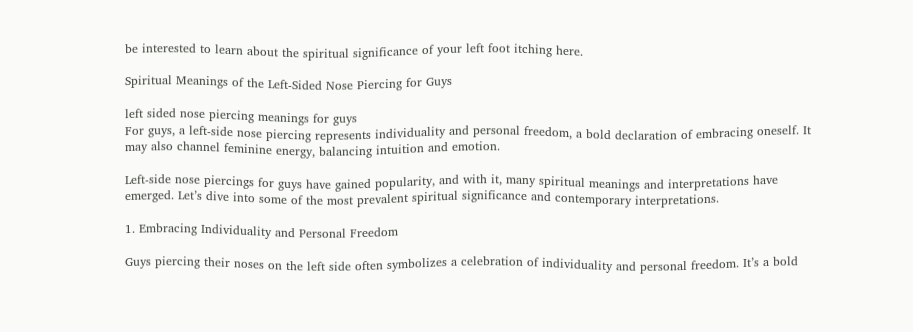be interested to learn about the spiritual significance of your left foot itching here.

Spiritual Meanings of the Left-Sided Nose Piercing for Guys

left sided nose piercing meanings for guys
For guys, a left-side nose piercing represents individuality and personal freedom, a bold declaration of embracing oneself. It may also channel feminine energy, balancing intuition and emotion.

Left-side nose piercings for guys have gained popularity, and with it, many spiritual meanings and interpretations have emerged. Let’s dive into some of the most prevalent spiritual significance and contemporary interpretations.

1. Embracing Individuality and Personal Freedom

Guys piercing their noses on the left side often symbolizes a celebration of individuality and personal freedom. It’s a bold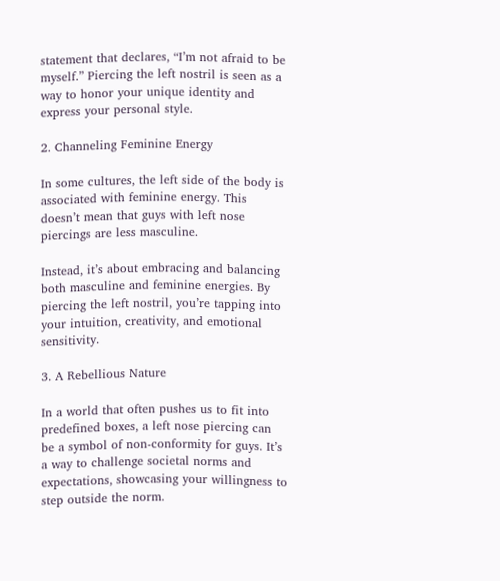statement that declares, “I’m not afraid to be myself.” Piercing the left nostril is seen as a way to honor your unique identity and express your personal style.

2. Channeling Feminine Energy

In some cultures, the left side of the body is associated with feminine energy. This doesn’t mean that guys with left nose piercings are less masculine.

Instead, it’s about embracing and balancing both masculine and feminine energies. By piercing the left nostril, you’re tapping into your intuition, creativity, and emotional sensitivity.

3. A Rebellious Nature

In a world that often pushes us to fit into predefined boxes, a left nose piercing can be a symbol of non-conformity for guys. It’s a way to challenge societal norms and expectations, showcasing your willingness to step outside the norm.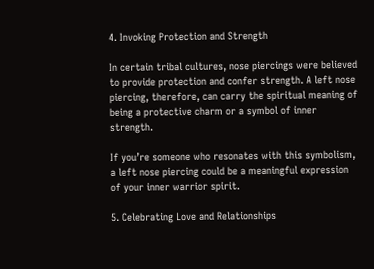4. Invoking Protection and Strength

In certain tribal cultures, nose piercings were believed to provide protection and confer strength. A left nose piercing, therefore, can carry the spiritual meaning of being a protective charm or a symbol of inner strength.

If you’re someone who resonates with this symbolism, a left nose piercing could be a meaningful expression of your inner warrior spirit.

5. Celebrating Love and Relationships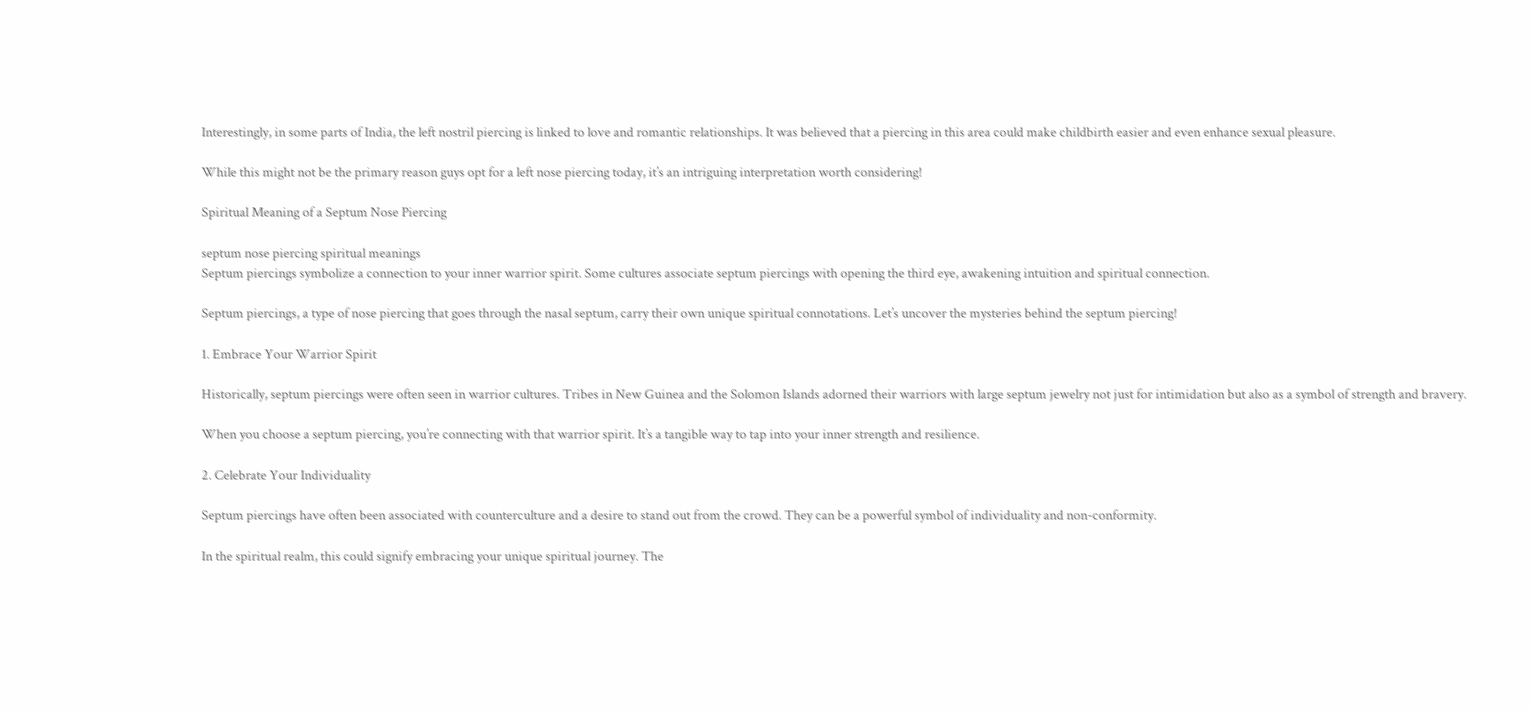Interestingly, in some parts of India, the left nostril piercing is linked to love and romantic relationships. It was believed that a piercing in this area could make childbirth easier and even enhance sexual pleasure.

While this might not be the primary reason guys opt for a left nose piercing today, it’s an intriguing interpretation worth considering!

Spiritual Meaning of a Septum Nose Piercing

septum nose piercing spiritual meanings
Septum piercings symbolize a connection to your inner warrior spirit. Some cultures associate septum piercings with opening the third eye, awakening intuition and spiritual connection.

Septum piercings, a type of nose piercing that goes through the nasal septum, carry their own unique spiritual connotations. Let’s uncover the mysteries behind the septum piercing!

1. Embrace Your Warrior Spirit

Historically, septum piercings were often seen in warrior cultures. Tribes in New Guinea and the Solomon Islands adorned their warriors with large septum jewelry not just for intimidation but also as a symbol of strength and bravery.

When you choose a septum piercing, you’re connecting with that warrior spirit. It’s a tangible way to tap into your inner strength and resilience.

2. Celebrate Your Individuality

Septum piercings have often been associated with counterculture and a desire to stand out from the crowd. They can be a powerful symbol of individuality and non-conformity.

In the spiritual realm, this could signify embracing your unique spiritual journey. The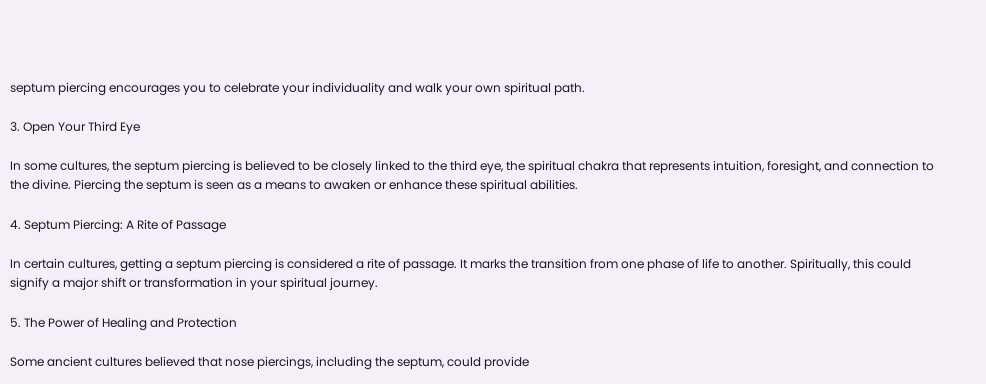septum piercing encourages you to celebrate your individuality and walk your own spiritual path.

3. Open Your Third Eye

In some cultures, the septum piercing is believed to be closely linked to the third eye, the spiritual chakra that represents intuition, foresight, and connection to the divine. Piercing the septum is seen as a means to awaken or enhance these spiritual abilities.

4. Septum Piercing: A Rite of Passage

In certain cultures, getting a septum piercing is considered a rite of passage. It marks the transition from one phase of life to another. Spiritually, this could signify a major shift or transformation in your spiritual journey.

5. The Power of Healing and Protection

Some ancient cultures believed that nose piercings, including the septum, could provide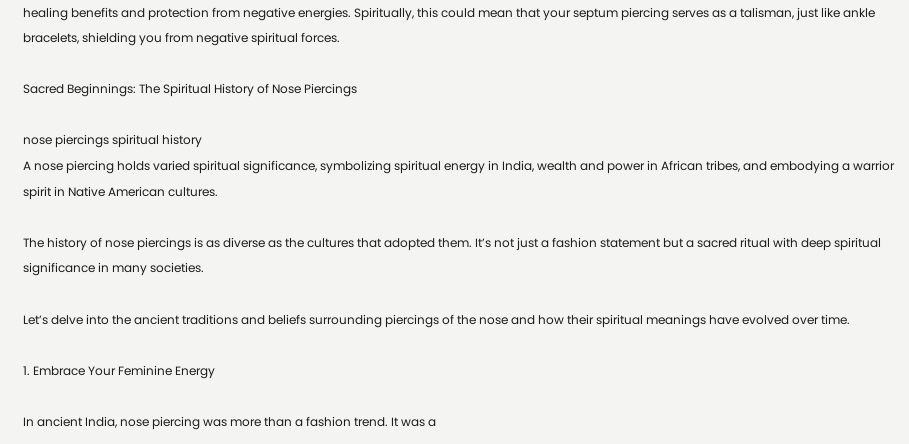healing benefits and protection from negative energies. Spiritually, this could mean that your septum piercing serves as a talisman, just like ankle bracelets, shielding you from negative spiritual forces.

Sacred Beginnings: The Spiritual History of Nose Piercings

nose piercings spiritual history
A nose piercing holds varied spiritual significance, symbolizing spiritual energy in India, wealth and power in African tribes, and embodying a warrior spirit in Native American cultures.

The history of nose piercings is as diverse as the cultures that adopted them. It’s not just a fashion statement but a sacred ritual with deep spiritual significance in many societies.

Let’s delve into the ancient traditions and beliefs surrounding piercings of the nose and how their spiritual meanings have evolved over time.

1. Embrace Your Feminine Energy

In ancient India, nose piercing was more than a fashion trend. It was a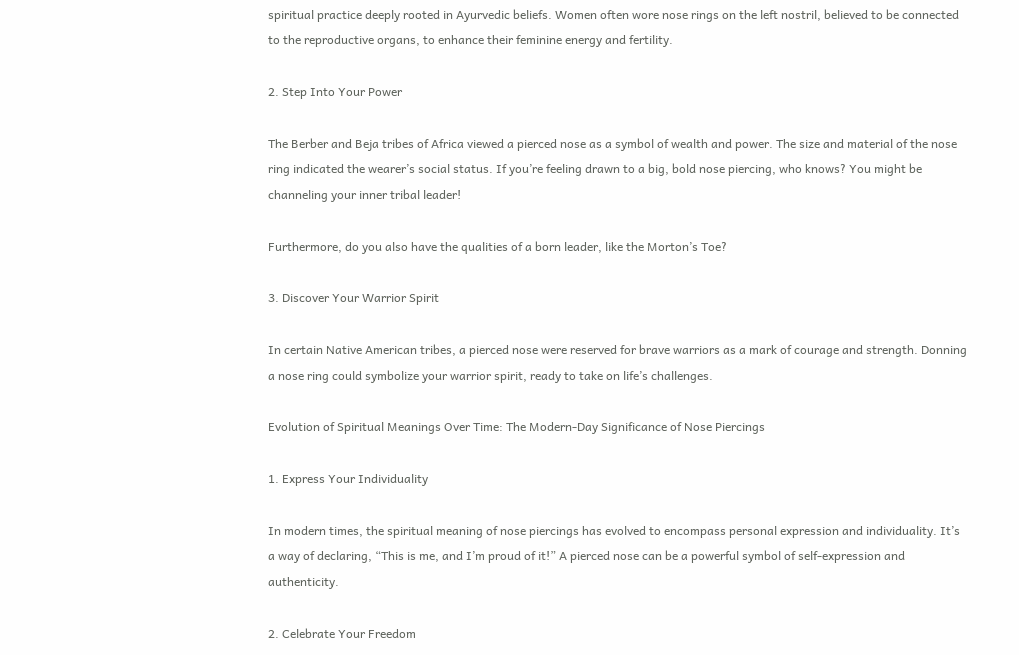spiritual practice deeply rooted in Ayurvedic beliefs. Women often wore nose rings on the left nostril, believed to be connected to the reproductive organs, to enhance their feminine energy and fertility.

2. Step Into Your Power

The Berber and Beja tribes of Africa viewed a pierced nose as a symbol of wealth and power. The size and material of the nose ring indicated the wearer’s social status. If you’re feeling drawn to a big, bold nose piercing, who knows? You might be channeling your inner tribal leader!

Furthermore, do you also have the qualities of a born leader, like the Morton’s Toe?

3. Discover Your Warrior Spirit

In certain Native American tribes, a pierced nose were reserved for brave warriors as a mark of courage and strength. Donning a nose ring could symbolize your warrior spirit, ready to take on life’s challenges.

Evolution of Spiritual Meanings Over Time: The Modern-Day Significance of Nose Piercings

1. Express Your Individuality

In modern times, the spiritual meaning of nose piercings has evolved to encompass personal expression and individuality. It’s a way of declaring, “This is me, and I’m proud of it!” A pierced nose can be a powerful symbol of self-expression and authenticity.

2. Celebrate Your Freedom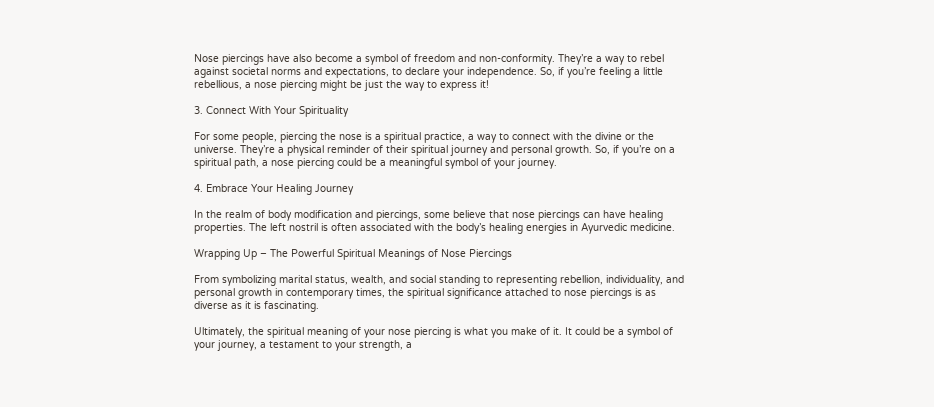Nose piercings have also become a symbol of freedom and non-conformity. They’re a way to rebel against societal norms and expectations, to declare your independence. So, if you’re feeling a little rebellious, a nose piercing might be just the way to express it!

3. Connect With Your Spirituality

For some people, piercing the nose is a spiritual practice, a way to connect with the divine or the universe. They’re a physical reminder of their spiritual journey and personal growth. So, if you’re on a spiritual path, a nose piercing could be a meaningful symbol of your journey.

4. Embrace Your Healing Journey

In the realm of body modification and piercings, some believe that nose piercings can have healing properties. The left nostril is often associated with the body’s healing energies in Ayurvedic medicine.

Wrapping Up – The Powerful Spiritual Meanings of Nose Piercings

From symbolizing marital status, wealth, and social standing to representing rebellion, individuality, and personal growth in contemporary times, the spiritual significance attached to nose piercings is as diverse as it is fascinating.

Ultimately, the spiritual meaning of your nose piercing is what you make of it. It could be a symbol of your journey, a testament to your strength, a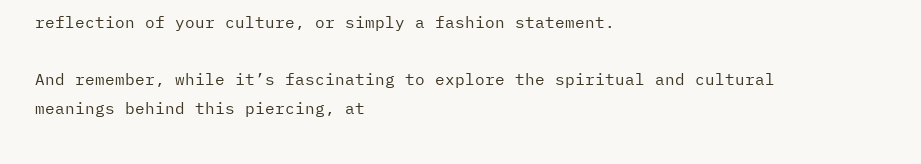reflection of your culture, or simply a fashion statement.

And remember, while it’s fascinating to explore the spiritual and cultural meanings behind this piercing, at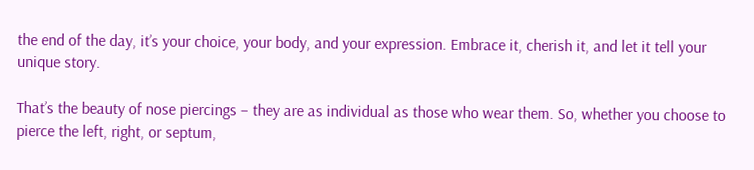the end of the day, it’s your choice, your body, and your expression. Embrace it, cherish it, and let it tell your unique story.

That’s the beauty of nose piercings – they are as individual as those who wear them. So, whether you choose to pierce the left, right, or septum,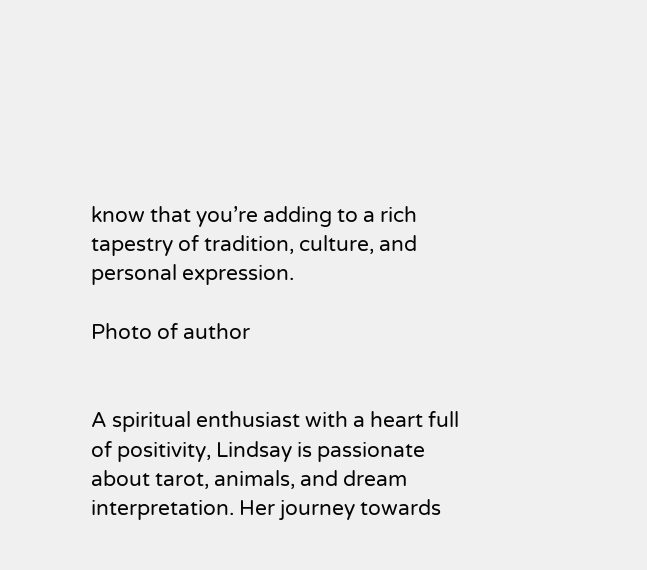know that you’re adding to a rich tapestry of tradition, culture, and personal expression.

Photo of author


A spiritual enthusiast with a heart full of positivity, Lindsay is passionate about tarot, animals, and dream interpretation. Her journey towards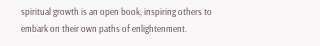spiritual growth is an open book, inspiring others to embark on their own paths of enlightenment.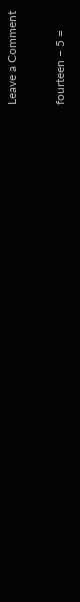Leave a Comment

fourteen − 5 =